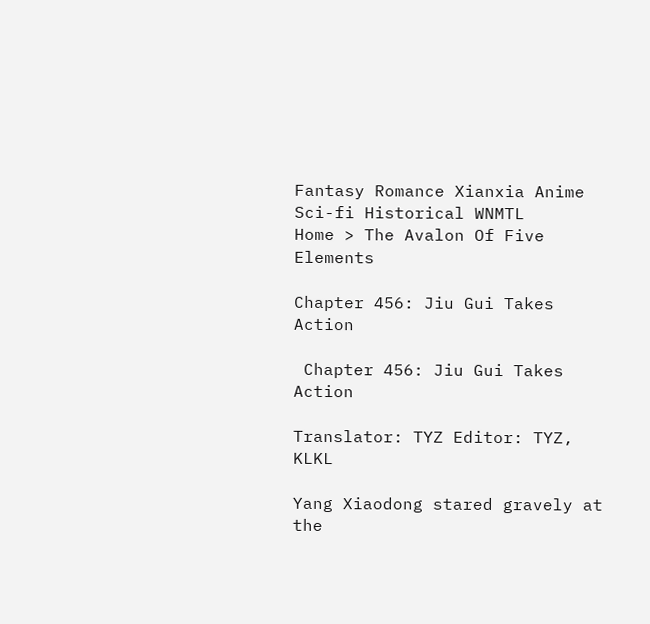Fantasy Romance Xianxia Anime Sci-fi Historical WNMTL
Home > The Avalon Of Five Elements

Chapter 456: Jiu Gui Takes Action

 Chapter 456: Jiu Gui Takes Action

Translator: TYZ Editor: TYZ, KLKL

Yang Xiaodong stared gravely at the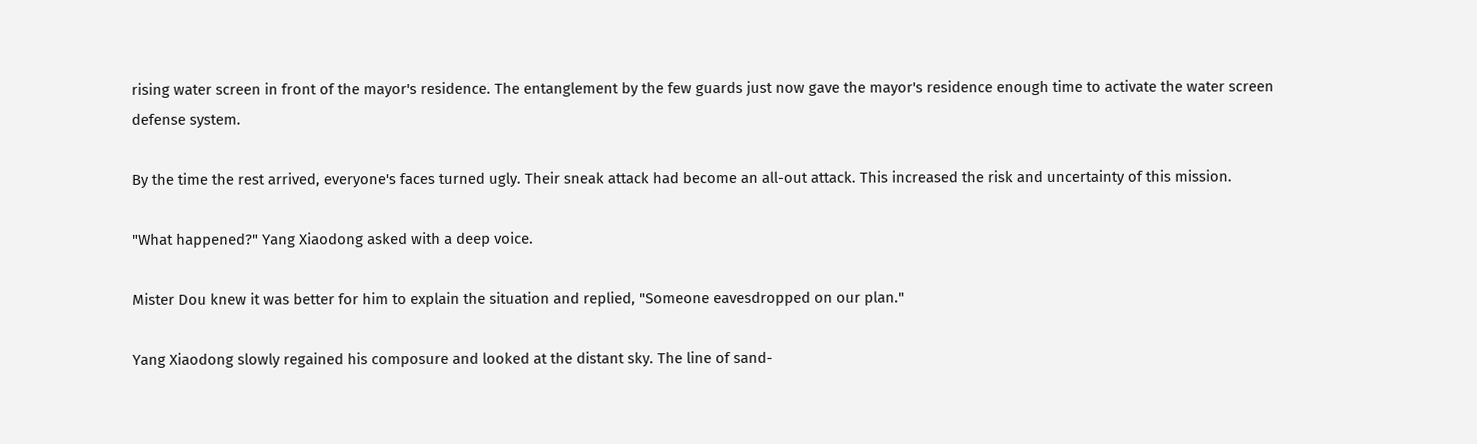rising water screen in front of the mayor's residence. The entanglement by the few guards just now gave the mayor's residence enough time to activate the water screen defense system.

By the time the rest arrived, everyone's faces turned ugly. Their sneak attack had become an all-out attack. This increased the risk and uncertainty of this mission.

"What happened?" Yang Xiaodong asked with a deep voice.

Mister Dou knew it was better for him to explain the situation and replied, "Someone eavesdropped on our plan."

Yang Xiaodong slowly regained his composure and looked at the distant sky. The line of sand-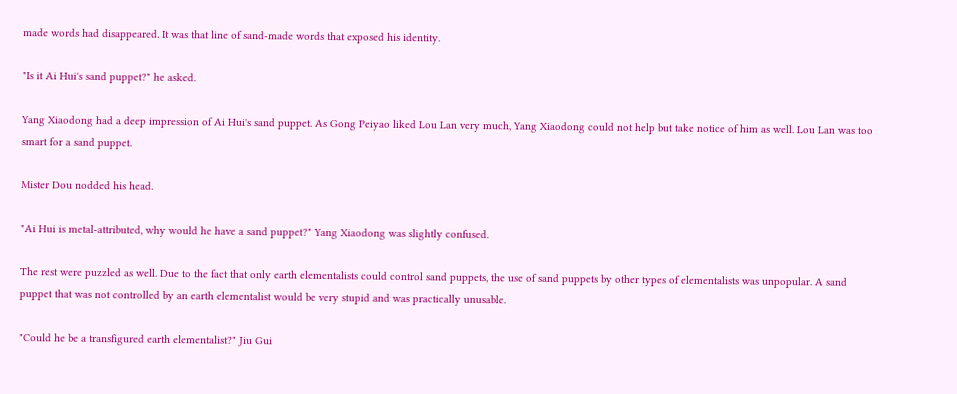made words had disappeared. It was that line of sand-made words that exposed his identity.

"Is it Ai Hui's sand puppet?" he asked.

Yang Xiaodong had a deep impression of Ai Hui's sand puppet. As Gong Peiyao liked Lou Lan very much, Yang Xiaodong could not help but take notice of him as well. Lou Lan was too smart for a sand puppet.

Mister Dou nodded his head.

"Ai Hui is metal-attributed, why would he have a sand puppet?" Yang Xiaodong was slightly confused.

The rest were puzzled as well. Due to the fact that only earth elementalists could control sand puppets, the use of sand puppets by other types of elementalists was unpopular. A sand puppet that was not controlled by an earth elementalist would be very stupid and was practically unusable.

"Could he be a transfigured earth elementalist?" Jiu Gui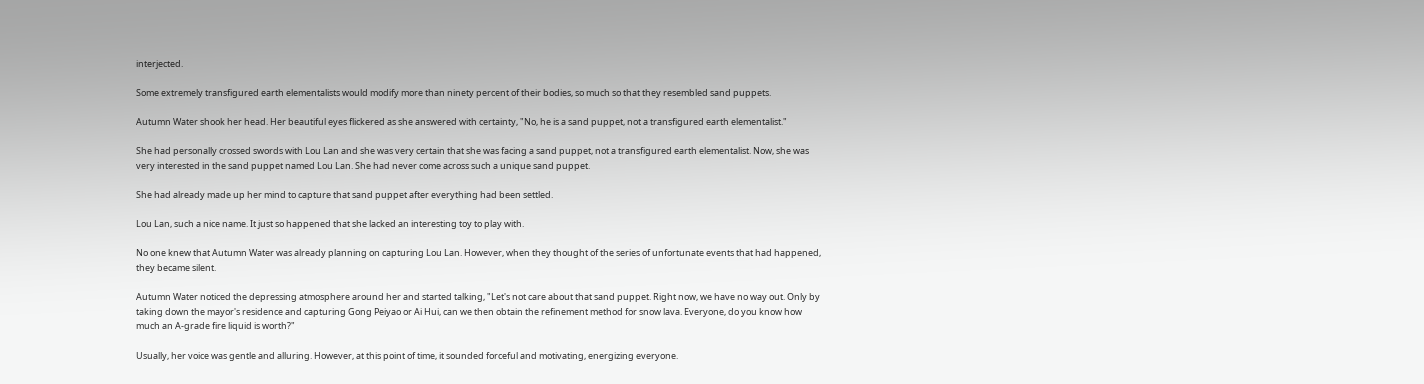interjected.

Some extremely transfigured earth elementalists would modify more than ninety percent of their bodies, so much so that they resembled sand puppets.

Autumn Water shook her head. Her beautiful eyes flickered as she answered with certainty, "No, he is a sand puppet, not a transfigured earth elementalist."

She had personally crossed swords with Lou Lan and she was very certain that she was facing a sand puppet, not a transfigured earth elementalist. Now, she was very interested in the sand puppet named Lou Lan. She had never come across such a unique sand puppet.

She had already made up her mind to capture that sand puppet after everything had been settled.

Lou Lan, such a nice name. It just so happened that she lacked an interesting toy to play with.

No one knew that Autumn Water was already planning on capturing Lou Lan. However, when they thought of the series of unfortunate events that had happened, they became silent.

Autumn Water noticed the depressing atmosphere around her and started talking, "Let's not care about that sand puppet. Right now, we have no way out. Only by taking down the mayor's residence and capturing Gong Peiyao or Ai Hui, can we then obtain the refinement method for snow lava. Everyone, do you know how much an A-grade fire liquid is worth?"

Usually, her voice was gentle and alluring. However, at this point of time, it sounded forceful and motivating, energizing everyone.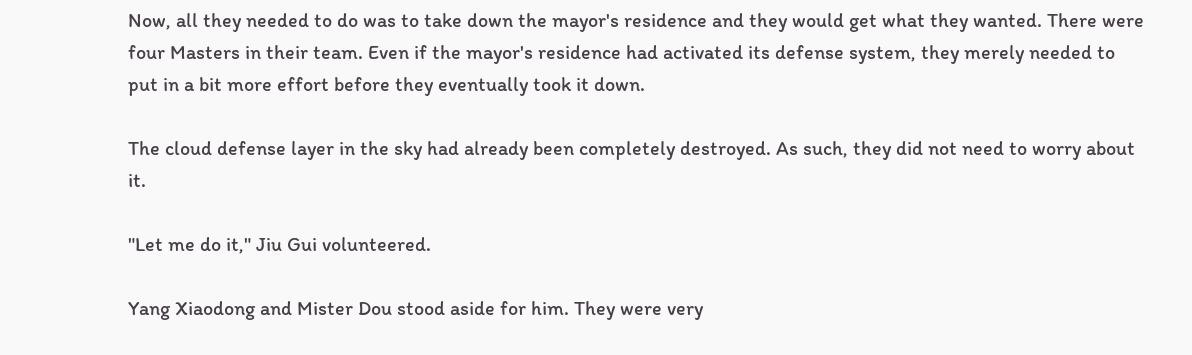Now, all they needed to do was to take down the mayor's residence and they would get what they wanted. There were four Masters in their team. Even if the mayor's residence had activated its defense system, they merely needed to put in a bit more effort before they eventually took it down.

The cloud defense layer in the sky had already been completely destroyed. As such, they did not need to worry about it.

"Let me do it," Jiu Gui volunteered.

Yang Xiaodong and Mister Dou stood aside for him. They were very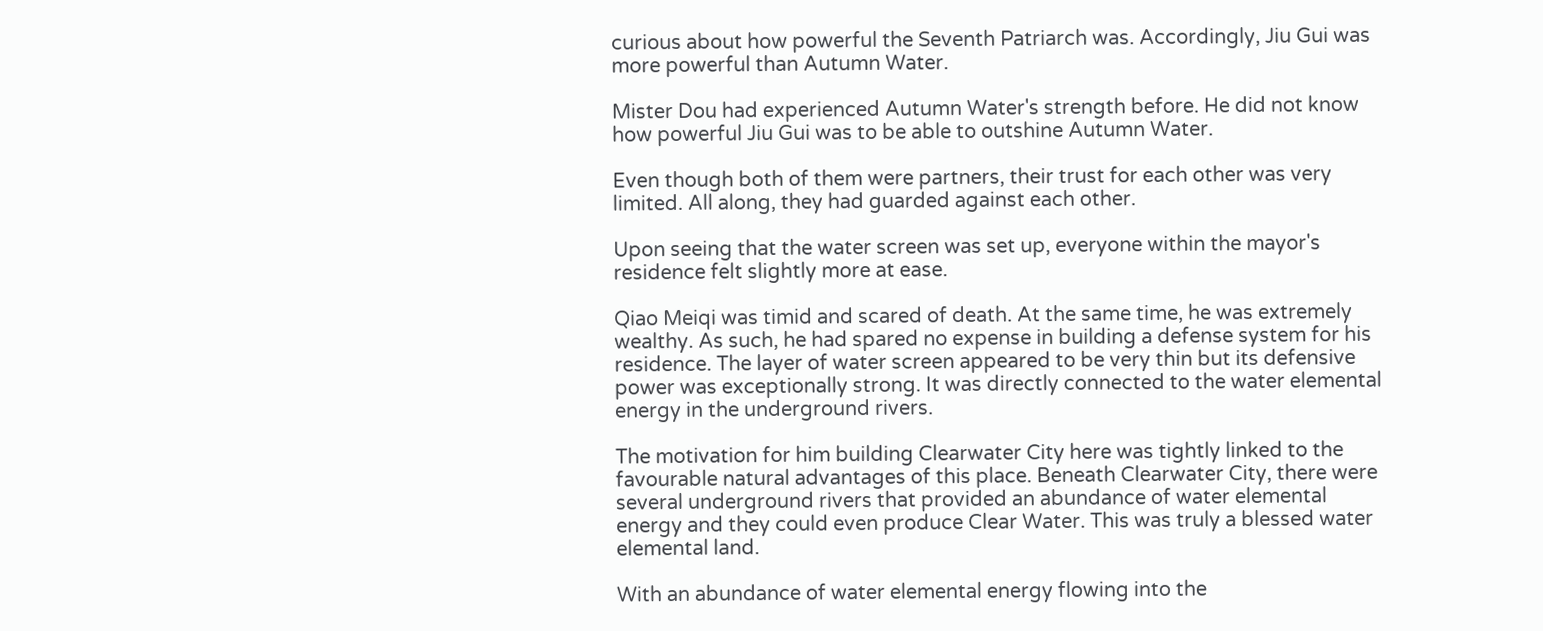curious about how powerful the Seventh Patriarch was. Accordingly, Jiu Gui was more powerful than Autumn Water.

Mister Dou had experienced Autumn Water's strength before. He did not know how powerful Jiu Gui was to be able to outshine Autumn Water.

Even though both of them were partners, their trust for each other was very limited. All along, they had guarded against each other.

Upon seeing that the water screen was set up, everyone within the mayor's residence felt slightly more at ease.

Qiao Meiqi was timid and scared of death. At the same time, he was extremely wealthy. As such, he had spared no expense in building a defense system for his residence. The layer of water screen appeared to be very thin but its defensive power was exceptionally strong. It was directly connected to the water elemental energy in the underground rivers.

The motivation for him building Clearwater City here was tightly linked to the favourable natural advantages of this place. Beneath Clearwater City, there were several underground rivers that provided an abundance of water elemental energy and they could even produce Clear Water. This was truly a blessed water elemental land.

With an abundance of water elemental energy flowing into the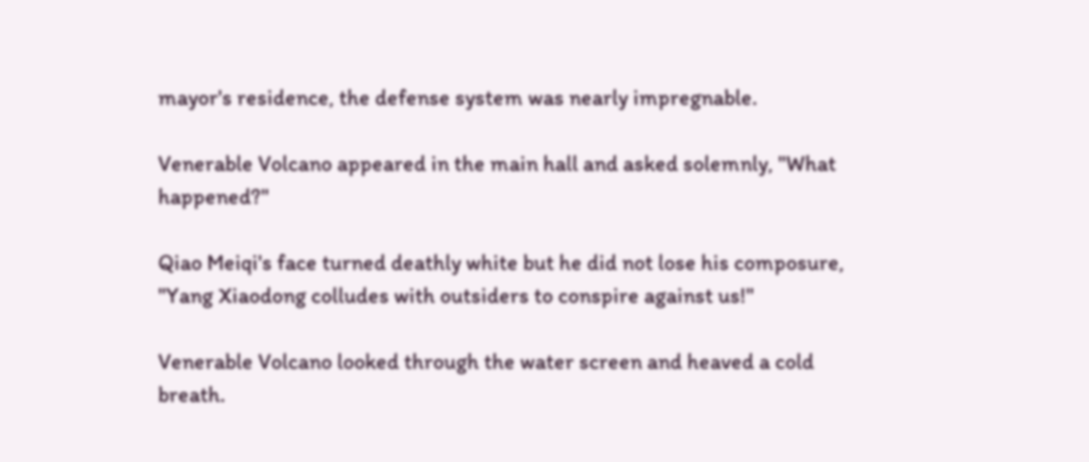mayor's residence, the defense system was nearly impregnable.

Venerable Volcano appeared in the main hall and asked solemnly, "What happened?"

Qiao Meiqi's face turned deathly white but he did not lose his composure, "Yang Xiaodong colludes with outsiders to conspire against us!"

Venerable Volcano looked through the water screen and heaved a cold breath.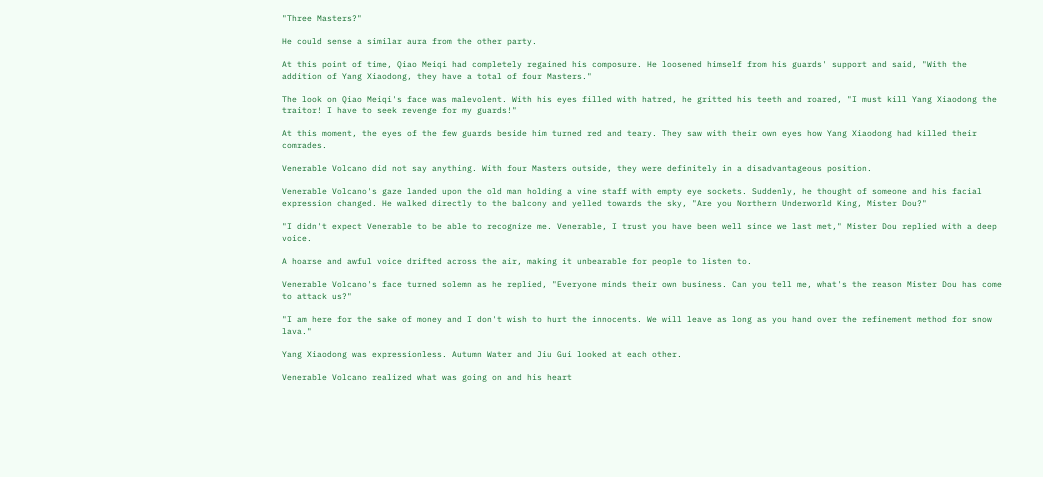"Three Masters?"

He could sense a similar aura from the other party.

At this point of time, Qiao Meiqi had completely regained his composure. He loosened himself from his guards' support and said, "With the addition of Yang Xiaodong, they have a total of four Masters."

The look on Qiao Meiqi's face was malevolent. With his eyes filled with hatred, he gritted his teeth and roared, "I must kill Yang Xiaodong the traitor! I have to seek revenge for my guards!"

At this moment, the eyes of the few guards beside him turned red and teary. They saw with their own eyes how Yang Xiaodong had killed their comrades.

Venerable Volcano did not say anything. With four Masters outside, they were definitely in a disadvantageous position.

Venerable Volcano's gaze landed upon the old man holding a vine staff with empty eye sockets. Suddenly, he thought of someone and his facial expression changed. He walked directly to the balcony and yelled towards the sky, "Are you Northern Underworld King, Mister Dou?"

"I didn't expect Venerable to be able to recognize me. Venerable, I trust you have been well since we last met," Mister Dou replied with a deep voice.

A hoarse and awful voice drifted across the air, making it unbearable for people to listen to.

Venerable Volcano's face turned solemn as he replied, "Everyone minds their own business. Can you tell me, what's the reason Mister Dou has come to attack us?"

"I am here for the sake of money and I don't wish to hurt the innocents. We will leave as long as you hand over the refinement method for snow lava."

Yang Xiaodong was expressionless. Autumn Water and Jiu Gui looked at each other.

Venerable Volcano realized what was going on and his heart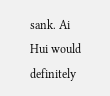sank. Ai Hui would definitely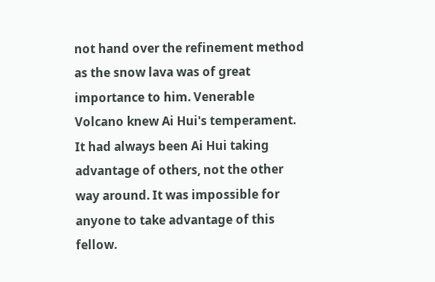not hand over the refinement method as the snow lava was of great importance to him. Venerable Volcano knew Ai Hui's temperament. It had always been Ai Hui taking advantage of others, not the other way around. It was impossible for anyone to take advantage of this fellow.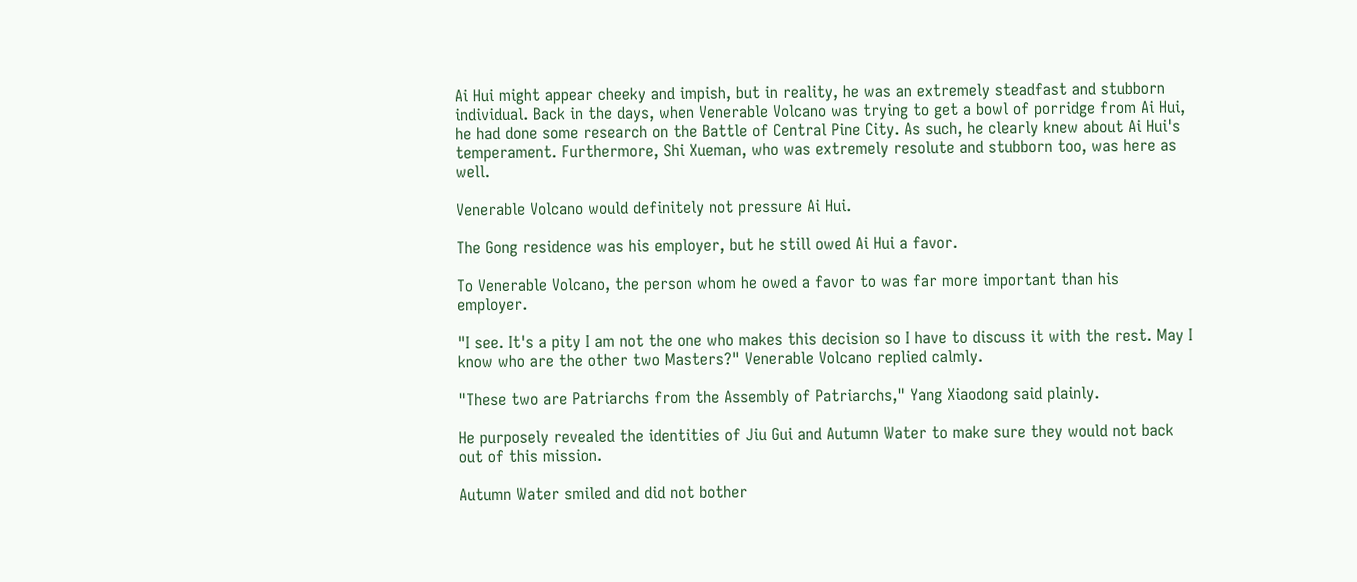Ai Hui might appear cheeky and impish, but in reality, he was an extremely steadfast and stubborn individual. Back in the days, when Venerable Volcano was trying to get a bowl of porridge from Ai Hui, he had done some research on the Battle of Central Pine City. As such, he clearly knew about Ai Hui's temperament. Furthermore, Shi Xueman, who was extremely resolute and stubborn too, was here as well.

Venerable Volcano would definitely not pressure Ai Hui.

The Gong residence was his employer, but he still owed Ai Hui a favor.

To Venerable Volcano, the person whom he owed a favor to was far more important than his employer.

"I see. It's a pity I am not the one who makes this decision so I have to discuss it with the rest. May I know who are the other two Masters?" Venerable Volcano replied calmly.

"These two are Patriarchs from the Assembly of Patriarchs," Yang Xiaodong said plainly.

He purposely revealed the identities of Jiu Gui and Autumn Water to make sure they would not back out of this mission.

Autumn Water smiled and did not bother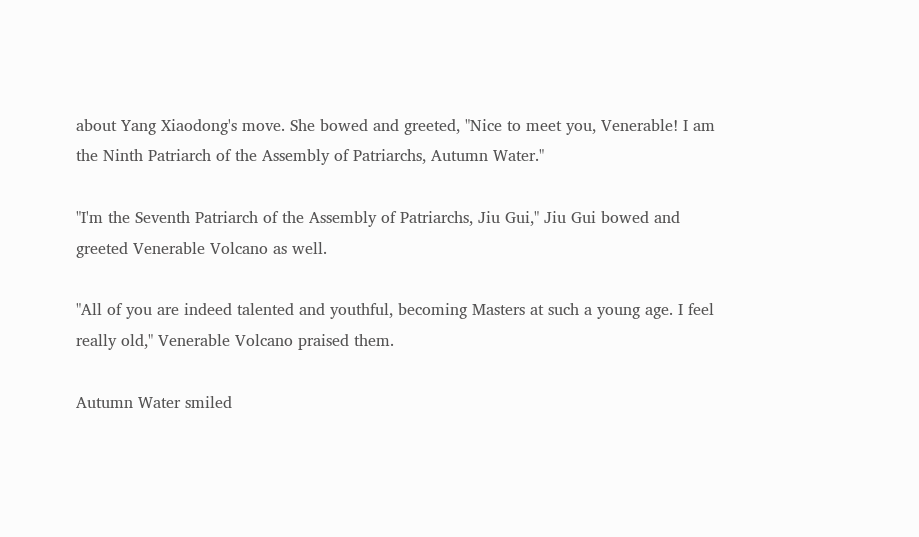about Yang Xiaodong's move. She bowed and greeted, "Nice to meet you, Venerable! I am the Ninth Patriarch of the Assembly of Patriarchs, Autumn Water."

"I'm the Seventh Patriarch of the Assembly of Patriarchs, Jiu Gui," Jiu Gui bowed and greeted Venerable Volcano as well.

"All of you are indeed talented and youthful, becoming Masters at such a young age. I feel really old," Venerable Volcano praised them.

Autumn Water smiled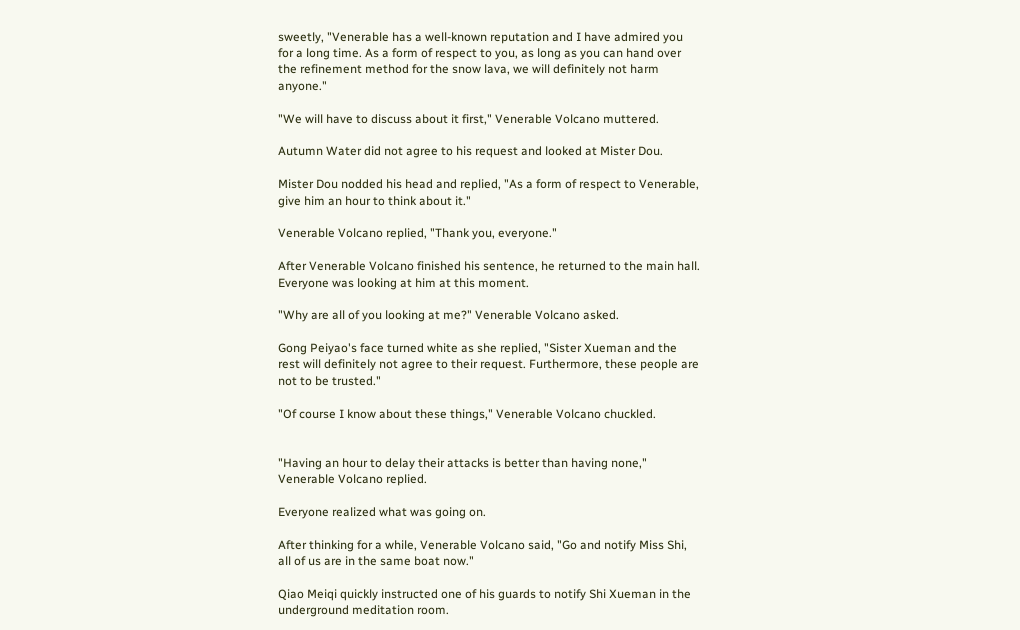sweetly, "Venerable has a well-known reputation and I have admired you for a long time. As a form of respect to you, as long as you can hand over the refinement method for the snow lava, we will definitely not harm anyone."

"We will have to discuss about it first," Venerable Volcano muttered.

Autumn Water did not agree to his request and looked at Mister Dou.

Mister Dou nodded his head and replied, "As a form of respect to Venerable, give him an hour to think about it."

Venerable Volcano replied, "Thank you, everyone."

After Venerable Volcano finished his sentence, he returned to the main hall. Everyone was looking at him at this moment.

"Why are all of you looking at me?" Venerable Volcano asked.

Gong Peiyao's face turned white as she replied, "Sister Xueman and the rest will definitely not agree to their request. Furthermore, these people are not to be trusted."

"Of course I know about these things," Venerable Volcano chuckled.


"Having an hour to delay their attacks is better than having none," Venerable Volcano replied.

Everyone realized what was going on.

After thinking for a while, Venerable Volcano said, "Go and notify Miss Shi, all of us are in the same boat now."

Qiao Meiqi quickly instructed one of his guards to notify Shi Xueman in the underground meditation room.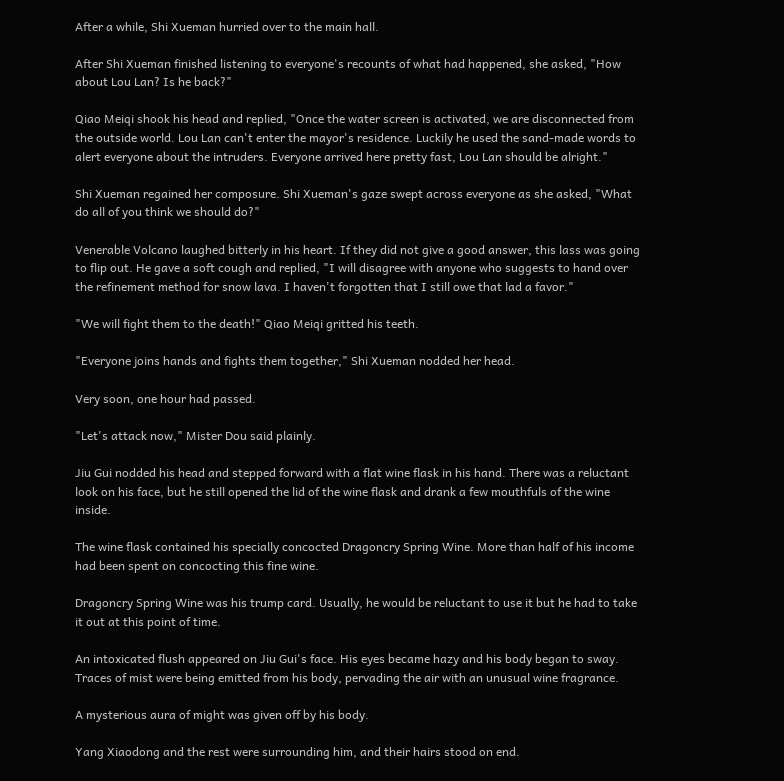After a while, Shi Xueman hurried over to the main hall.

After Shi Xueman finished listening to everyone's recounts of what had happened, she asked, "How about Lou Lan? Is he back?"

Qiao Meiqi shook his head and replied, "Once the water screen is activated, we are disconnected from the outside world. Lou Lan can't enter the mayor's residence. Luckily he used the sand-made words to alert everyone about the intruders. Everyone arrived here pretty fast, Lou Lan should be alright."

Shi Xueman regained her composure. Shi Xueman's gaze swept across everyone as she asked, "What do all of you think we should do?"

Venerable Volcano laughed bitterly in his heart. If they did not give a good answer, this lass was going to flip out. He gave a soft cough and replied, "I will disagree with anyone who suggests to hand over the refinement method for snow lava. I haven't forgotten that I still owe that lad a favor."

"We will fight them to the death!" Qiao Meiqi gritted his teeth.

"Everyone joins hands and fights them together," Shi Xueman nodded her head.

Very soon, one hour had passed.

"Let's attack now," Mister Dou said plainly.

Jiu Gui nodded his head and stepped forward with a flat wine flask in his hand. There was a reluctant look on his face, but he still opened the lid of the wine flask and drank a few mouthfuls of the wine inside.

The wine flask contained his specially concocted Dragoncry Spring Wine. More than half of his income had been spent on concocting this fine wine.

Dragoncry Spring Wine was his trump card. Usually, he would be reluctant to use it but he had to take it out at this point of time.

An intoxicated flush appeared on Jiu Gui's face. His eyes became hazy and his body began to sway. Traces of mist were being emitted from his body, pervading the air with an unusual wine fragrance.

A mysterious aura of might was given off by his body.

Yang Xiaodong and the rest were surrounding him, and their hairs stood on end.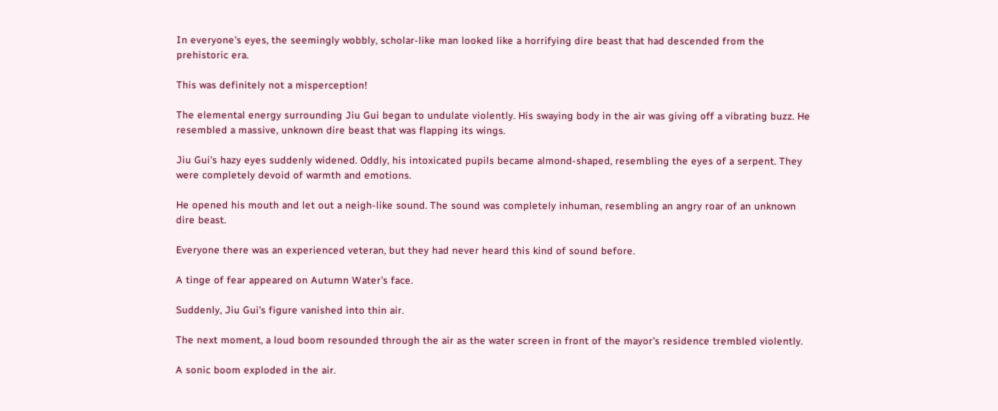In everyone's eyes, the seemingly wobbly, scholar-like man looked like a horrifying dire beast that had descended from the prehistoric era.

This was definitely not a misperception!

The elemental energy surrounding Jiu Gui began to undulate violently. His swaying body in the air was giving off a vibrating buzz. He resembled a massive, unknown dire beast that was flapping its wings.

Jiu Gui's hazy eyes suddenly widened. Oddly, his intoxicated pupils became almond-shaped, resembling the eyes of a serpent. They were completely devoid of warmth and emotions.

He opened his mouth and let out a neigh-like sound. The sound was completely inhuman, resembling an angry roar of an unknown dire beast.

Everyone there was an experienced veteran, but they had never heard this kind of sound before.

A tinge of fear appeared on Autumn Water's face.

Suddenly, Jiu Gui's figure vanished into thin air.

The next moment, a loud boom resounded through the air as the water screen in front of the mayor's residence trembled violently.

A sonic boom exploded in the air.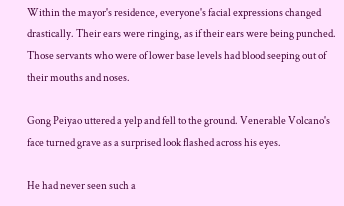Within the mayor's residence, everyone's facial expressions changed drastically. Their ears were ringing, as if their ears were being punched. Those servants who were of lower base levels had blood seeping out of their mouths and noses.

Gong Peiyao uttered a yelp and fell to the ground. Venerable Volcano's face turned grave as a surprised look flashed across his eyes.

He had never seen such a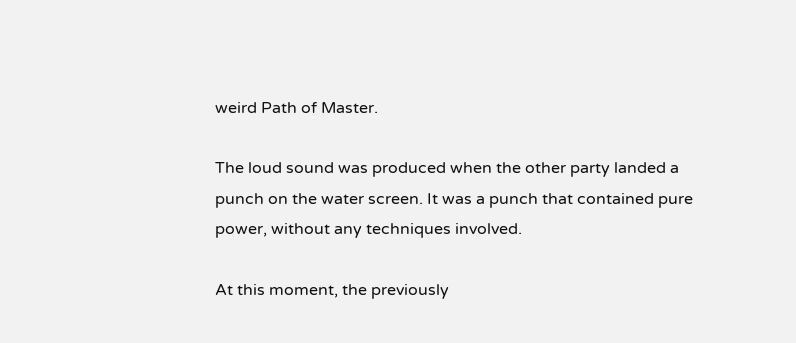weird Path of Master.

The loud sound was produced when the other party landed a punch on the water screen. It was a punch that contained pure power, without any techniques involved.

At this moment, the previously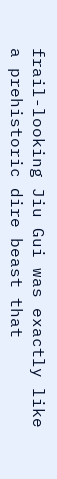frail-looking Jiu Gui was exactly like a prehistoric dire beast that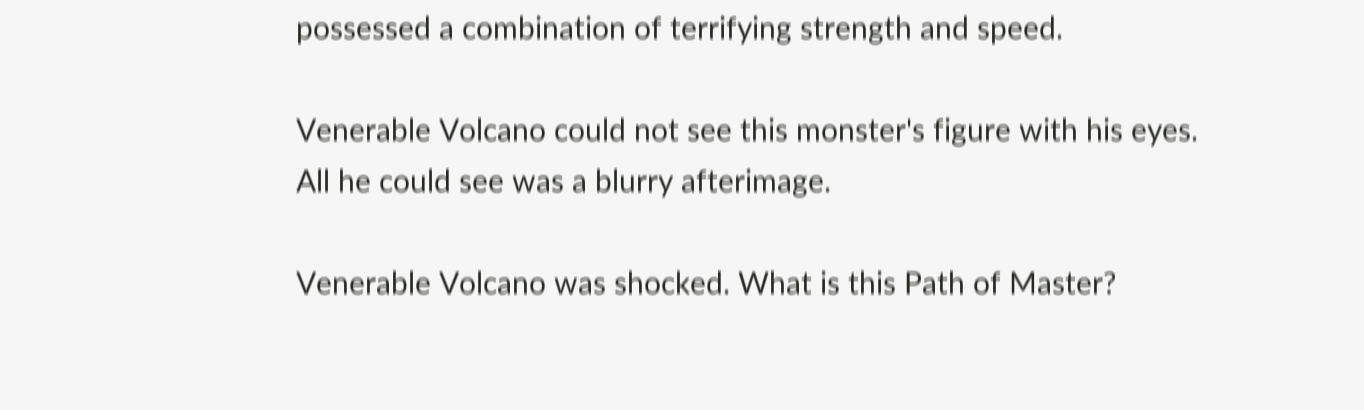possessed a combination of terrifying strength and speed.

Venerable Volcano could not see this monster's figure with his eyes. All he could see was a blurry afterimage.

Venerable Volcano was shocked. What is this Path of Master?